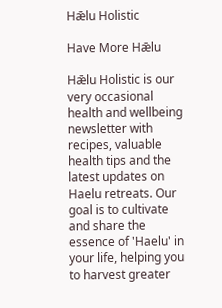Hǣlu Holistic

Have More Hǣlu

Hǣlu Holistic is our very occasional health and wellbeing newsletter with recipes, valuable health tips and the latest updates on Haelu retreats. Our goal is to cultivate and share the essence of 'Haelu' in your life, helping you to harvest greater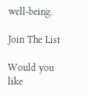well-being.

Join The List

Would you like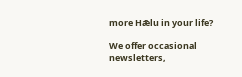more Hǣlu in your life?

We offer occasional newsletters,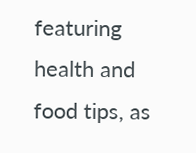featuring health and food tips, as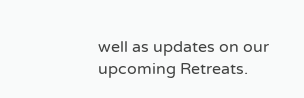well as updates on our upcoming Retreats.